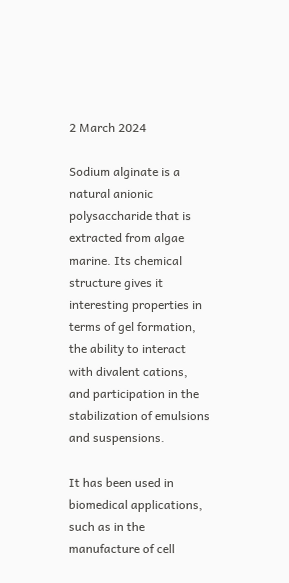2 March 2024

Sodium alginate is a natural anionic polysaccharide that is extracted from algae marine. Its chemical structure gives it interesting properties in terms of gel formation, the ability to interact with divalent cations, and participation in the stabilization of emulsions and suspensions.

It has been used in biomedical applications, such as in the manufacture of cell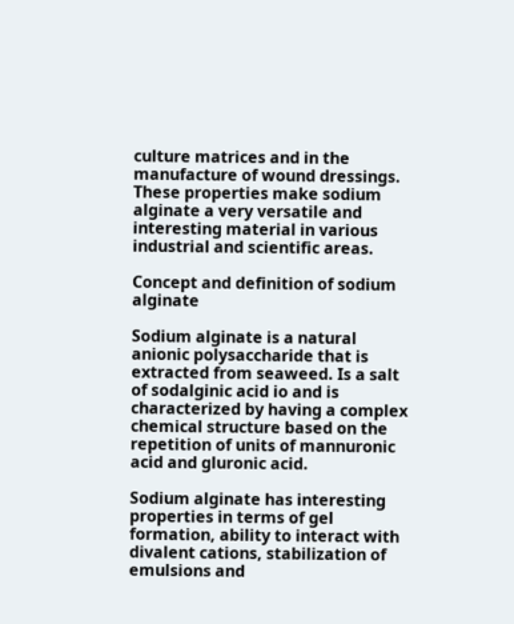culture matrices and in the manufacture of wound dressings. These properties make sodium alginate a very versatile and interesting material in various industrial and scientific areas.

Concept and definition of sodium alginate

Sodium alginate is a natural anionic polysaccharide that is extracted from seaweed. Is a salt of sodalginic acid io and is characterized by having a complex chemical structure based on the repetition of units of mannuronic acid and gluronic acid.

Sodium alginate has interesting properties in terms of gel formation, ability to interact with divalent cations, stabilization of emulsions and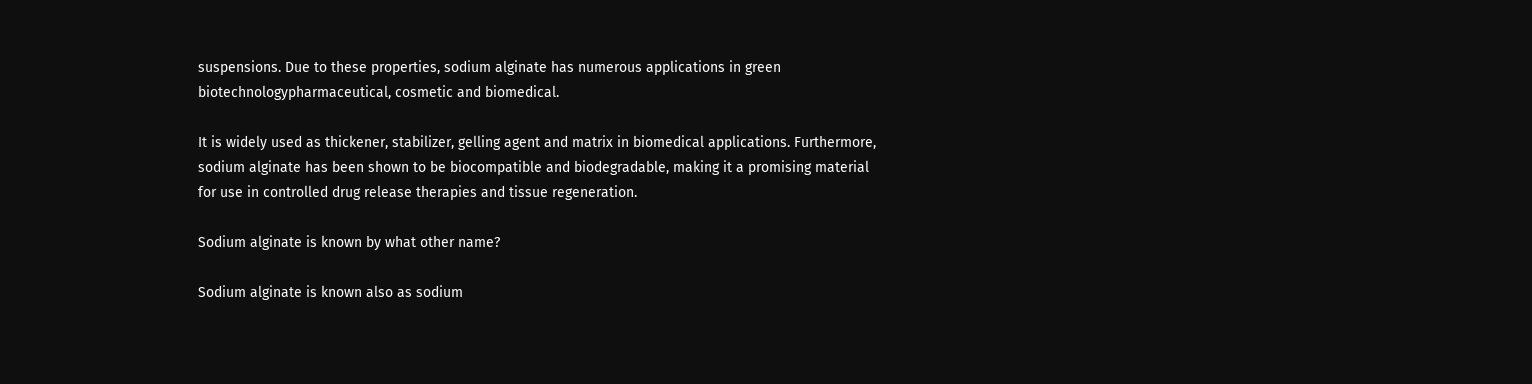suspensions. Due to these properties, sodium alginate has numerous applications in green biotechnologypharmaceutical, cosmetic and biomedical.

It is widely used as thickener, stabilizer, gelling agent and matrix in biomedical applications. Furthermore, sodium alginate has been shown to be biocompatible and biodegradable, making it a promising material for use in controlled drug release therapies and tissue regeneration.

Sodium alginate is known by what other name?

Sodium alginate is known also as sodium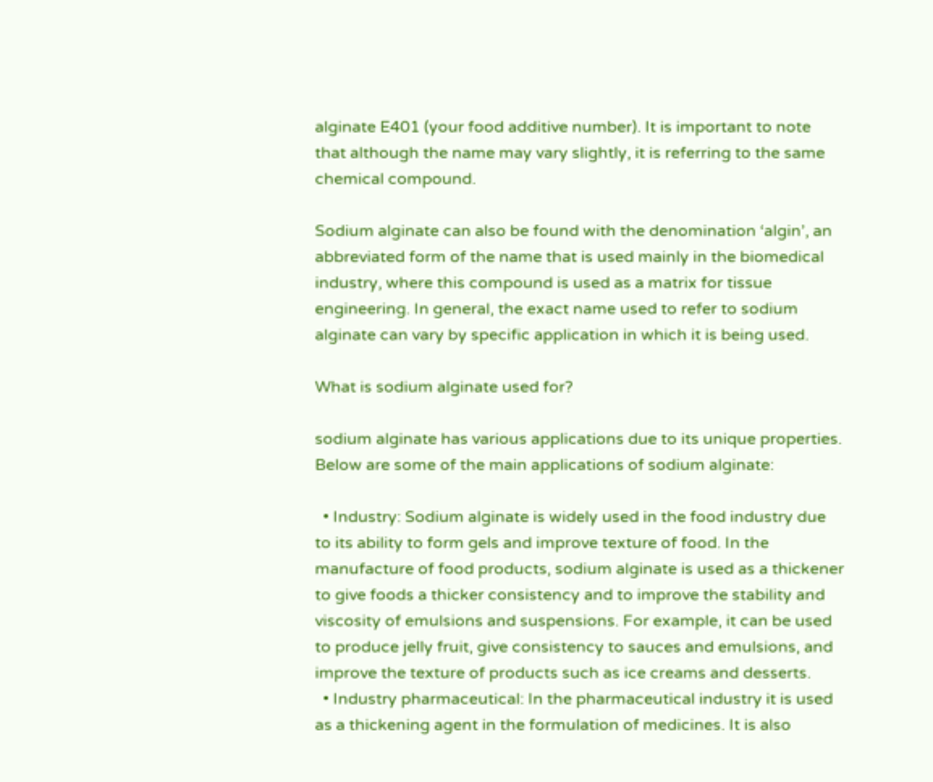alginate E401 (your food additive number). It is important to note that although the name may vary slightly, it is referring to the same chemical compound.

Sodium alginate can also be found with the denomination ‘algin’, an abbreviated form of the name that is used mainly in the biomedical industry, where this compound is used as a matrix for tissue engineering. In general, the exact name used to refer to sodium alginate can vary by specific application in which it is being used.

What is sodium alginate used for?

sodium alginate has various applications due to its unique properties. Below are some of the main applications of sodium alginate:

  • Industry: Sodium alginate is widely used in the food industry due to its ability to form gels and improve texture of food. In the manufacture of food products, sodium alginate is used as a thickener to give foods a thicker consistency and to improve the stability and viscosity of emulsions and suspensions. For example, it can be used to produce jelly fruit, give consistency to sauces and emulsions, and improve the texture of products such as ice creams and desserts.
  • Industry pharmaceutical: In the pharmaceutical industry it is used as a thickening agent in the formulation of medicines. It is also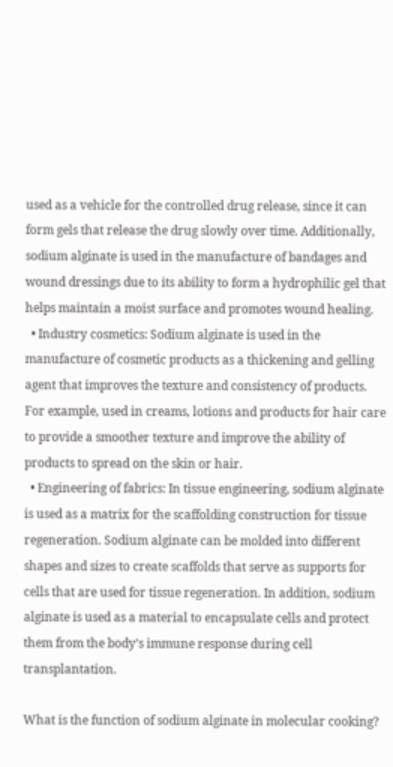used as a vehicle for the controlled drug release, since it can form gels that release the drug slowly over time. Additionally, sodium alginate is used in the manufacture of bandages and wound dressings due to its ability to form a hydrophilic gel that helps maintain a moist surface and promotes wound healing.
  • Industry cosmetics: Sodium alginate is used in the manufacture of cosmetic products as a thickening and gelling agent that improves the texture and consistency of products. For example, used in creams, lotions and products for hair care to provide a smoother texture and improve the ability of products to spread on the skin or hair.
  • Engineering of fabrics: In tissue engineering, sodium alginate is used as a matrix for the scaffolding construction for tissue regeneration. Sodium alginate can be molded into different shapes and sizes to create scaffolds that serve as supports for cells that are used for tissue regeneration. In addition, sodium alginate is used as a material to encapsulate cells and protect them from the body’s immune response during cell transplantation.

What is the function of sodium alginate in molecular cooking?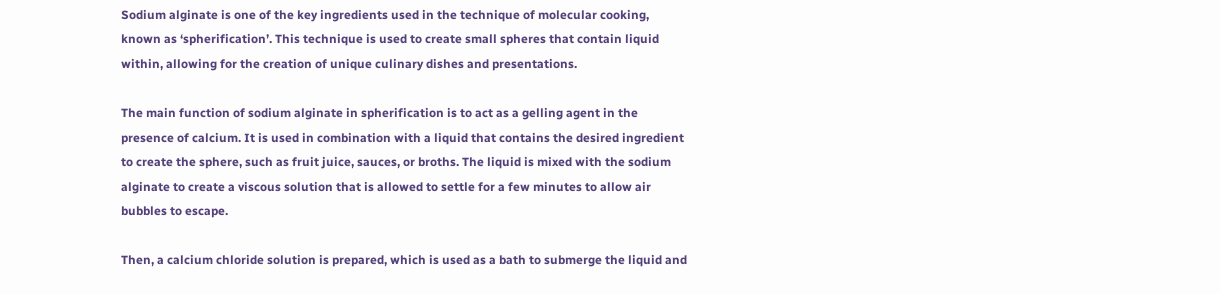Sodium alginate is one of the key ingredients used in the technique of molecular cooking, known as ‘spherification’. This technique is used to create small spheres that contain liquid within, allowing for the creation of unique culinary dishes and presentations.

The main function of sodium alginate in spherification is to act as a gelling agent in the presence of calcium. It is used in combination with a liquid that contains the desired ingredient to create the sphere, such as fruit juice, sauces, or broths. The liquid is mixed with the sodium alginate to create a viscous solution that is allowed to settle for a few minutes to allow air bubbles to escape.

Then, a calcium chloride solution is prepared, which is used as a bath to submerge the liquid and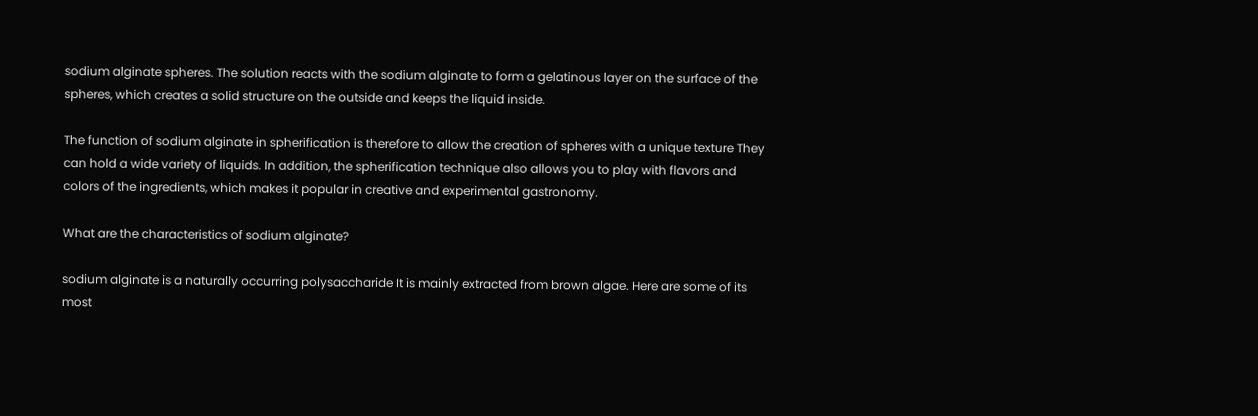sodium alginate spheres. The solution reacts with the sodium alginate to form a gelatinous layer on the surface of the spheres, which creates a solid structure on the outside and keeps the liquid inside.

The function of sodium alginate in spherification is therefore to allow the creation of spheres with a unique texture They can hold a wide variety of liquids. In addition, the spherification technique also allows you to play with flavors and colors of the ingredients, which makes it popular in creative and experimental gastronomy.

What are the characteristics of sodium alginate?

sodium alginate is a naturally occurring polysaccharide It is mainly extracted from brown algae. Here are some of its most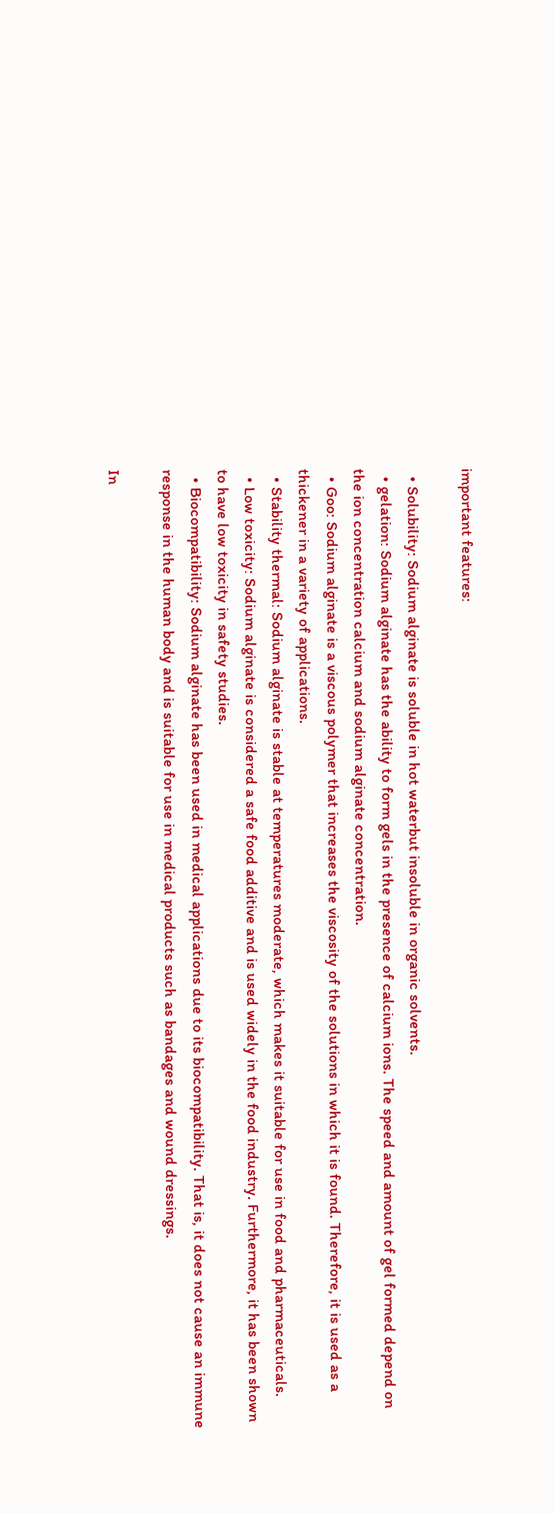important features:

  • Solubility: Sodium alginate is soluble in hot waterbut insoluble in organic solvents.
  • gelation: Sodium alginate has the ability to form gels in the presence of calcium ions. The speed and amount of gel formed depend on the ion concentration calcium and sodium alginate concentration.
  • Goo: Sodium alginate is a viscous polymer that increases the viscosity of the solutions in which it is found. Therefore, it is used as a thickener in a variety of applications.
  • Stability thermal: Sodium alginate is stable at temperatures moderate, which makes it suitable for use in food and pharmaceuticals.
  • Low toxicity: Sodium alginate is considered a safe food additive and is used widely in the food industry. Furthermore, it has been shown to have low toxicity in safety studies.
  • Biocompatibility: Sodium alginate has been used in medical applications due to its biocompatibility. That is, it does not cause an immune response in the human body and is suitable for use in medical products such as bandages and wound dressings.

In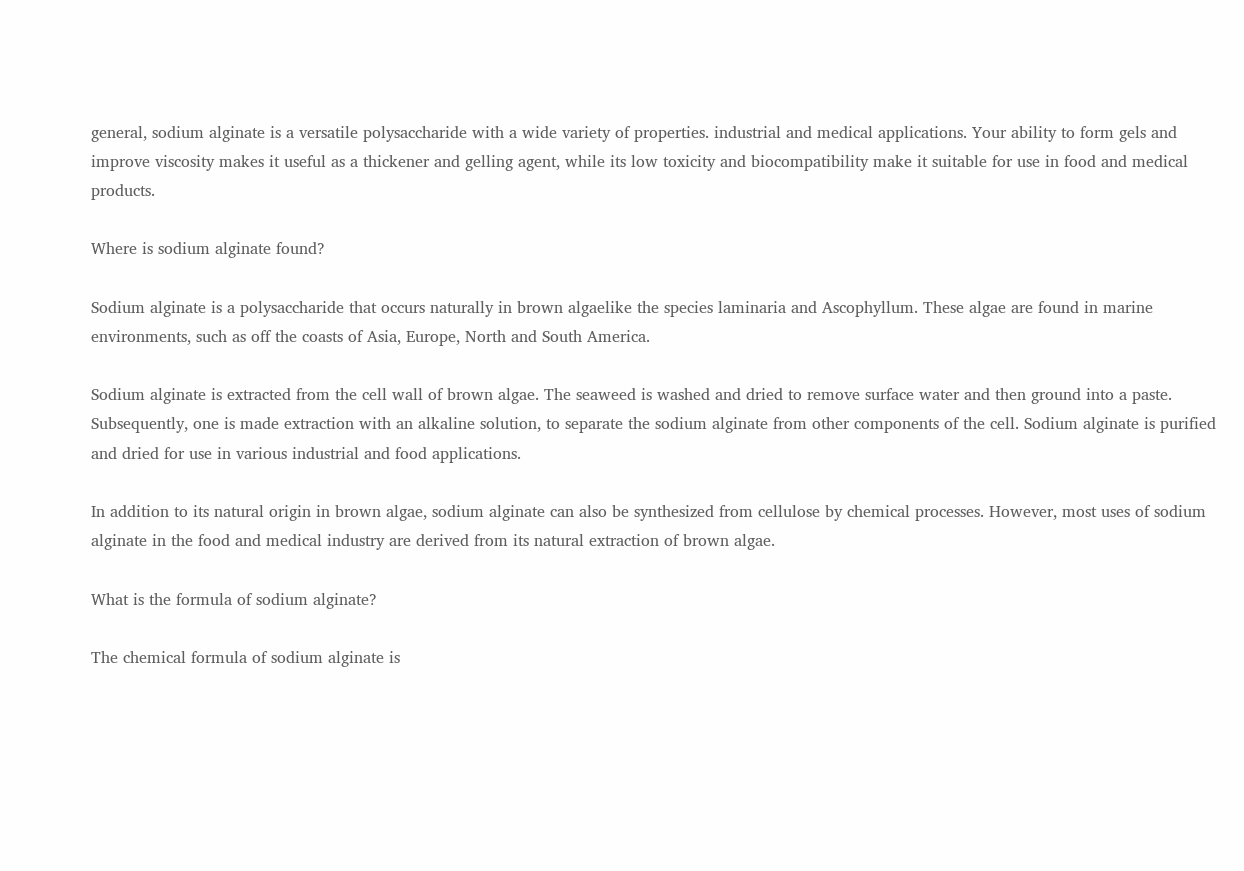general, sodium alginate is a versatile polysaccharide with a wide variety of properties. industrial and medical applications. Your ability to form gels and improve viscosity makes it useful as a thickener and gelling agent, while its low toxicity and biocompatibility make it suitable for use in food and medical products.

Where is sodium alginate found?

Sodium alginate is a polysaccharide that occurs naturally in brown algaelike the species laminaria and Ascophyllum. These algae are found in marine environments, such as off the coasts of Asia, Europe, North and South America.

Sodium alginate is extracted from the cell wall of brown algae. The seaweed is washed and dried to remove surface water and then ground into a paste. Subsequently, one is made extraction with an alkaline solution, to separate the sodium alginate from other components of the cell. Sodium alginate is purified and dried for use in various industrial and food applications.

In addition to its natural origin in brown algae, sodium alginate can also be synthesized from cellulose by chemical processes. However, most uses of sodium alginate in the food and medical industry are derived from its natural extraction of brown algae.

What is the formula of sodium alginate?

The chemical formula of sodium alginate is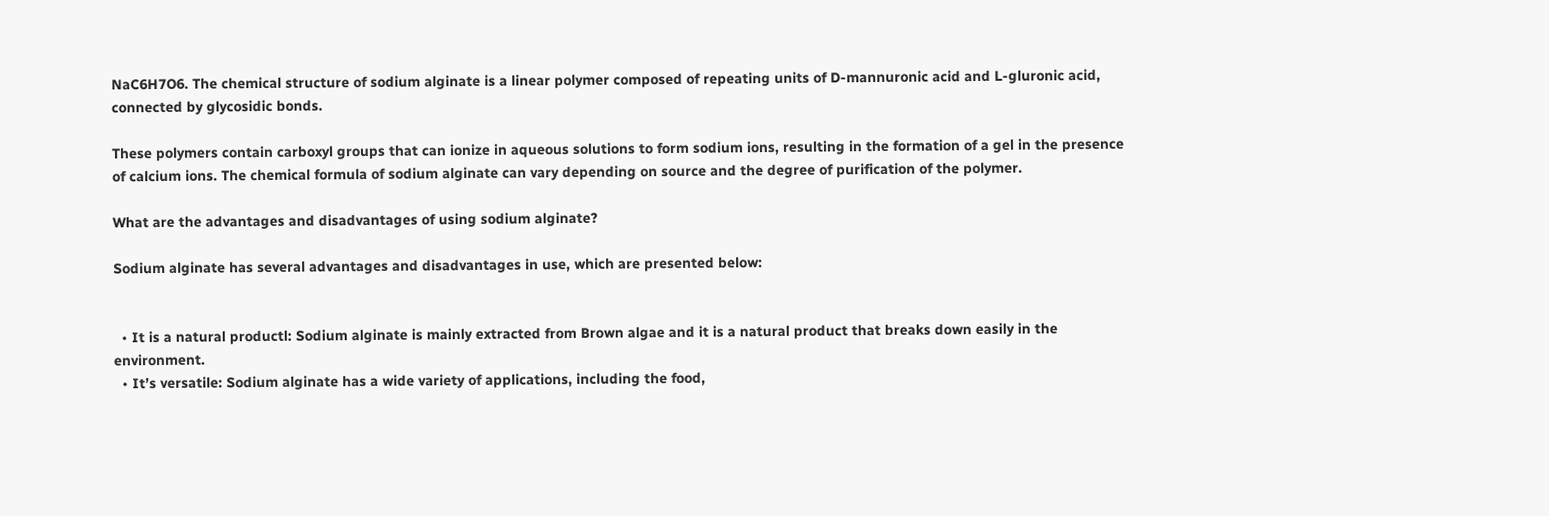NaC6H7O6. The chemical structure of sodium alginate is a linear polymer composed of repeating units of D-mannuronic acid and L-gluronic acid, connected by glycosidic bonds.

These polymers contain carboxyl groups that can ionize in aqueous solutions to form sodium ions, resulting in the formation of a gel in the presence of calcium ions. The chemical formula of sodium alginate can vary depending on source and the degree of purification of the polymer.

What are the advantages and disadvantages of using sodium alginate?

Sodium alginate has several advantages and disadvantages in use, which are presented below:


  • It is a natural productl: Sodium alginate is mainly extracted from Brown algae and it is a natural product that breaks down easily in the environment.
  • It’s versatile: Sodium alginate has a wide variety of applications, including the food,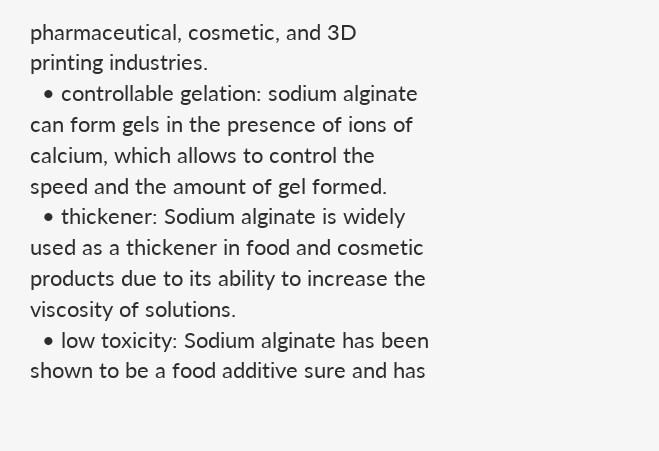pharmaceutical, cosmetic, and 3D printing industries.
  • controllable gelation: sodium alginate can form gels in the presence of ions of calcium, which allows to control the speed and the amount of gel formed.
  • thickener: Sodium alginate is widely used as a thickener in food and cosmetic products due to its ability to increase the viscosity of solutions.
  • low toxicity: Sodium alginate has been shown to be a food additive sure and has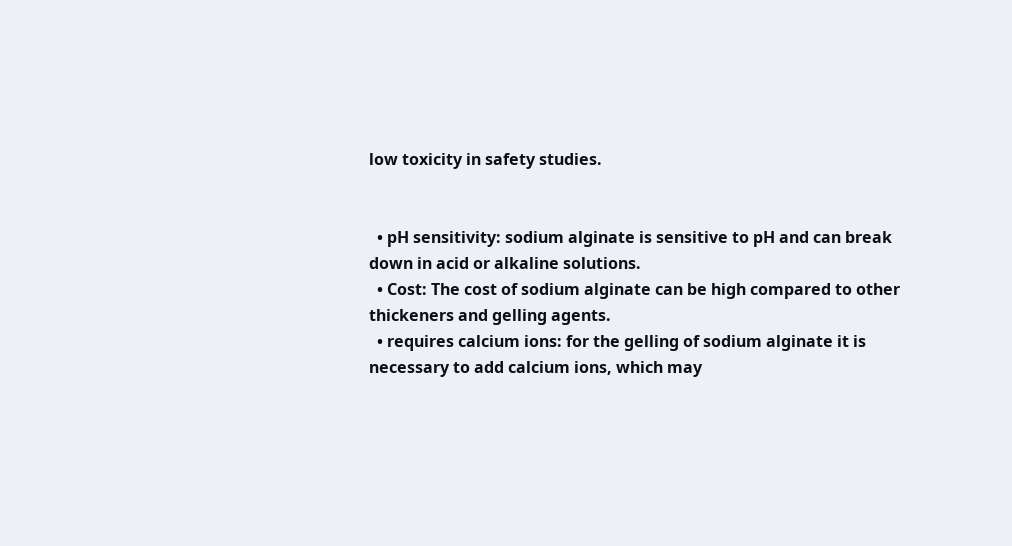low toxicity in safety studies.


  • pH sensitivity: sodium alginate is sensitive to pH and can break down in acid or alkaline solutions.
  • Cost: The cost of sodium alginate can be high compared to other thickeners and gelling agents.
  • requires calcium ions: for the gelling of sodium alginate it is necessary to add calcium ions, which may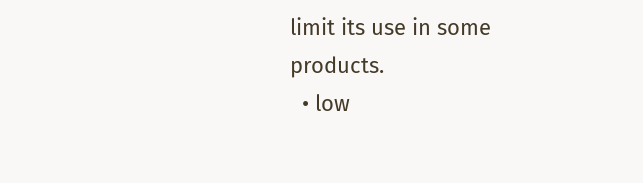limit its use in some products.
  • low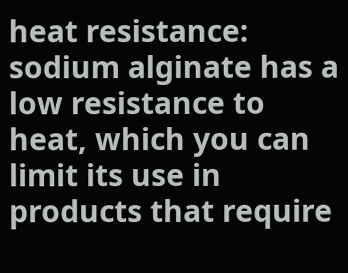heat resistance: sodium alginate has a low resistance to heat, which you can limit its use in products that require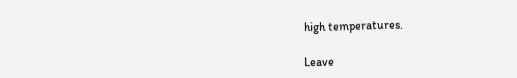high temperatures.

Leave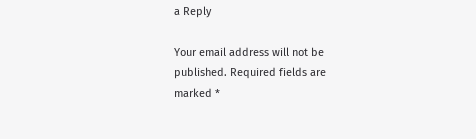a Reply

Your email address will not be published. Required fields are marked *